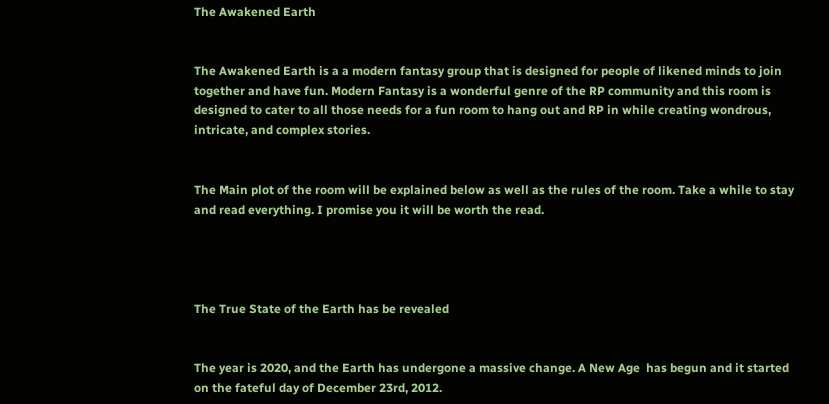The Awakened Earth


The Awakened Earth is a a modern fantasy group that is designed for people of likened minds to join together and have fun. Modern Fantasy is a wonderful genre of the RP community and this room is designed to cater to all those needs for a fun room to hang out and RP in while creating wondrous,  intricate, and complex stories.


The Main plot of the room will be explained below as well as the rules of the room. Take a while to stay and read everything. I promise you it will be worth the read.




The True State of the Earth has be revealed


The year is 2020, and the Earth has undergone a massive change. A New Age  has begun and it started on the fateful day of December 23rd, 2012.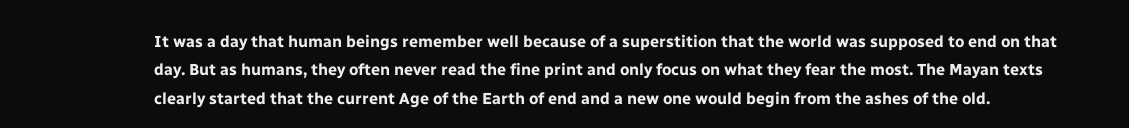It was a day that human beings remember well because of a superstition that the world was supposed to end on that day. But as humans, they often never read the fine print and only focus on what they fear the most. The Mayan texts clearly started that the current Age of the Earth of end and a new one would begin from the ashes of the old.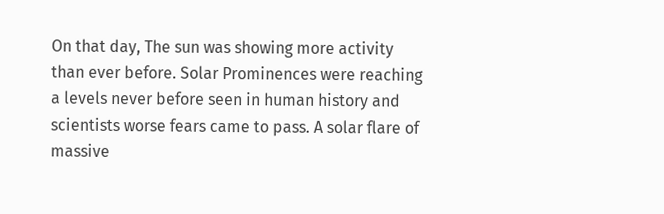On that day, The sun was showing more activity than ever before. Solar Prominences were reaching a levels never before seen in human history and scientists worse fears came to pass. A solar flare of massive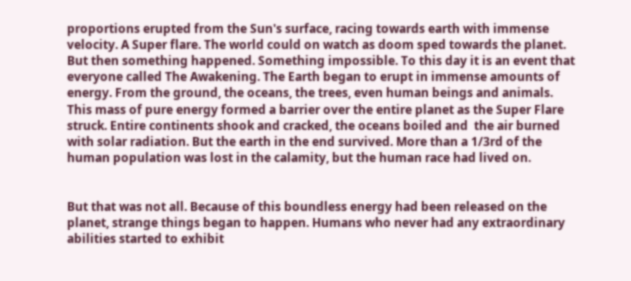proportions erupted from the Sun's surface, racing towards earth with immense velocity. A Super flare. The world could on watch as doom sped towards the planet. But then something happened. Something impossible. To this day it is an event that everyone called The Awakening. The Earth began to erupt in immense amounts of energy. From the ground, the oceans, the trees, even human beings and animals. This mass of pure energy formed a barrier over the entire planet as the Super Flare struck. Entire continents shook and cracked, the oceans boiled and  the air burned with solar radiation. But the earth in the end survived. More than a 1/3rd of the human population was lost in the calamity, but the human race had lived on.


But that was not all. Because of this boundless energy had been released on the planet, strange things began to happen. Humans who never had any extraordinary abilities started to exhibit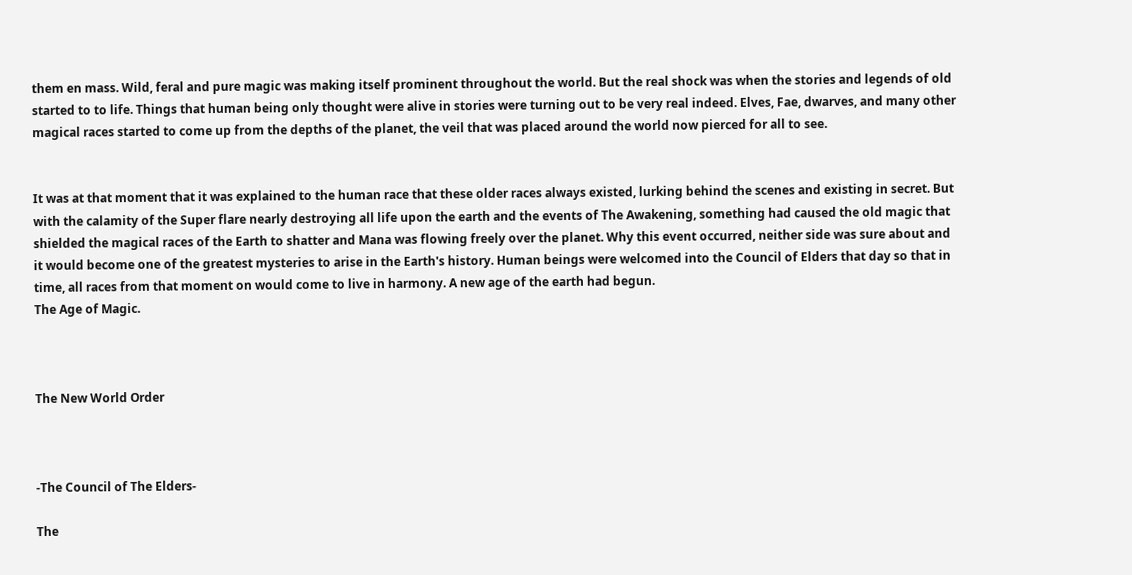them en mass. Wild, feral and pure magic was making itself prominent throughout the world. But the real shock was when the stories and legends of old started to to life. Things that human being only thought were alive in stories were turning out to be very real indeed. Elves, Fae, dwarves, and many other magical races started to come up from the depths of the planet, the veil that was placed around the world now pierced for all to see.


It was at that moment that it was explained to the human race that these older races always existed, lurking behind the scenes and existing in secret. But with the calamity of the Super flare nearly destroying all life upon the earth and the events of The Awakening, something had caused the old magic that shielded the magical races of the Earth to shatter and Mana was flowing freely over the planet. Why this event occurred, neither side was sure about and it would become one of the greatest mysteries to arise in the Earth's history. Human beings were welcomed into the Council of Elders that day so that in time, all races from that moment on would come to live in harmony. A new age of the earth had begun.
The Age of Magic.



The New World Order



-The Council of The Elders-

The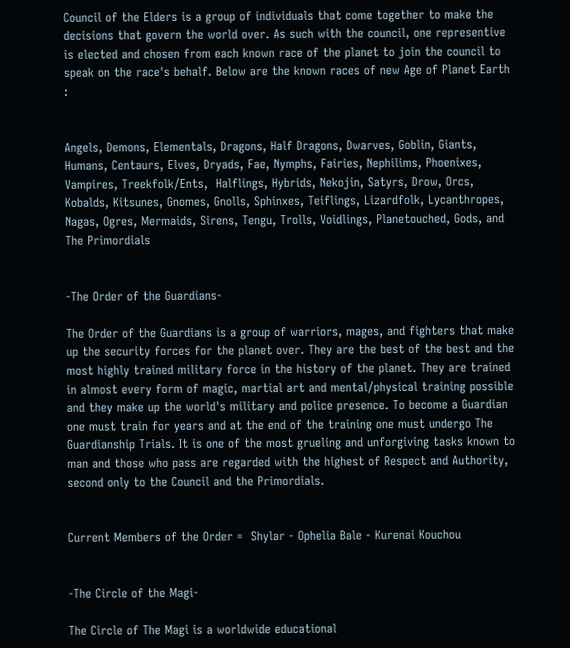Council of the Elders is a group of individuals that come together to make the decisions that govern the world over. As such with the council, one representive is elected and chosen from each known race of the planet to join the council to speak on the race's behalf. Below are the known races of new Age of Planet Earth :


Angels, Demons, Elementals, Dragons, Half Dragons, Dwarves, Goblin, Giants, Humans, Centaurs, Elves, Dryads, Fae, Nymphs, Fairies, Nephilims, Phoenixes, Vampires, Treekfolk/Ents,  Halflings, Hybrids, Nekojin, Satyrs, Drow, Orcs, Kobalds, Kitsunes, Gnomes, Gnolls, Sphinxes, Teiflings, Lizardfolk, Lycanthropes, Nagas, Ogres, Mermaids, Sirens, Tengu, Trolls, Voidlings, Planetouched, Gods, and The Primordials


-The Order of the Guardians-

The Order of the Guardians is a group of warriors, mages, and fighters that make up the security forces for the planet over. They are the best of the best and the most highly trained military force in the history of the planet. They are trained in almost every form of magic, martial art and mental/physical training possible and they make up the world's military and police presence. To become a Guardian one must train for years and at the end of the training one must undergo The Guardianship Trials. It is one of the most grueling and unforgiving tasks known to man and those who pass are regarded with the highest of Respect and Authority, second only to the Council and the Primordials.


Current Members of the Order =  Shylar - Ophelia Bale - Kurenai Kouchou


-The Circle of the Magi-

The Circle of The Magi is a worldwide educational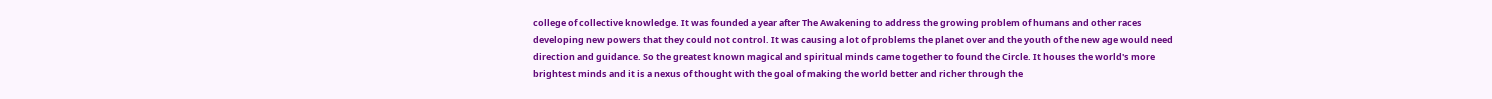college of collective knowledge. It was founded a year after The Awakening to address the growing problem of humans and other races developing new powers that they could not control. It was causing a lot of problems the planet over and the youth of the new age would need direction and guidance. So the greatest known magical and spiritual minds came together to found the Circle. It houses the world's more brightest minds and it is a nexus of thought with the goal of making the world better and richer through the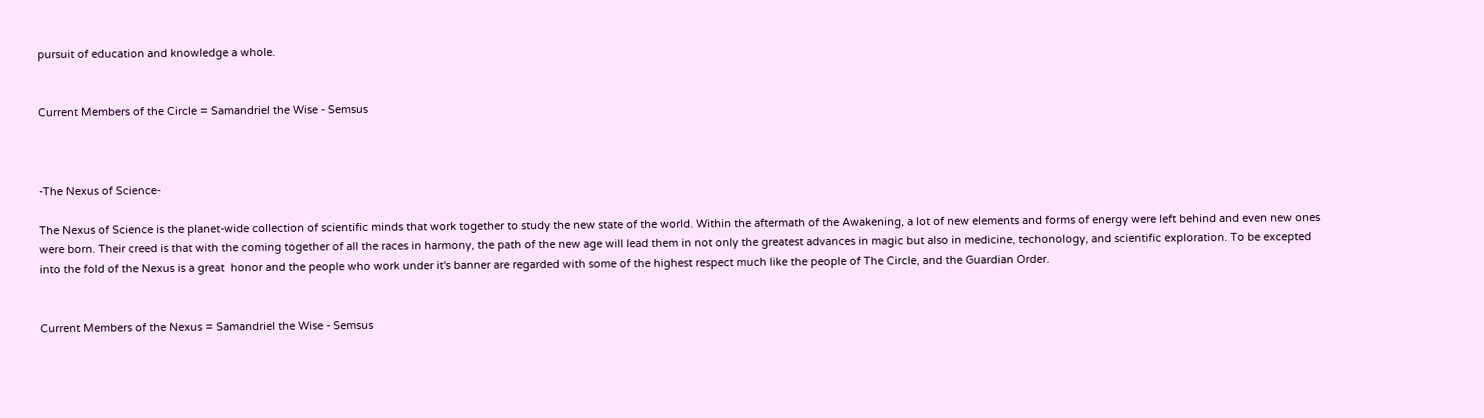pursuit of education and knowledge a whole.


Current Members of the Circle = Samandriel the Wise - Semsus



-The Nexus of Science-

The Nexus of Science is the planet-wide collection of scientific minds that work together to study the new state of the world. Within the aftermath of the Awakening, a lot of new elements and forms of energy were left behind and even new ones were born. Their creed is that with the coming together of all the races in harmony, the path of the new age will lead them in not only the greatest advances in magic but also in medicine, techonology, and scientific exploration. To be excepted into the fold of the Nexus is a great  honor and the people who work under it's banner are regarded with some of the highest respect much like the people of The Circle, and the Guardian Order.


Current Members of the Nexus = Samandriel the Wise - Semsus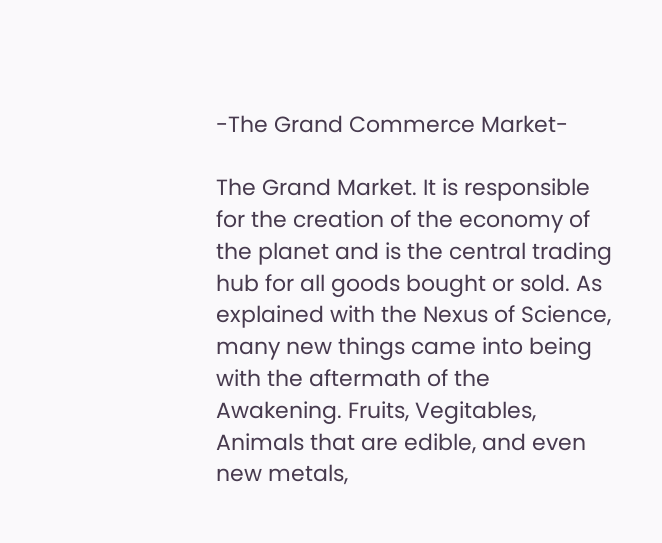-The Grand Commerce Market-

The Grand Market. It is responsible for the creation of the economy of the planet and is the central trading hub for all goods bought or sold. As explained with the Nexus of Science, many new things came into being with the aftermath of the Awakening. Fruits, Vegitables, Animals that are edible, and even new metals,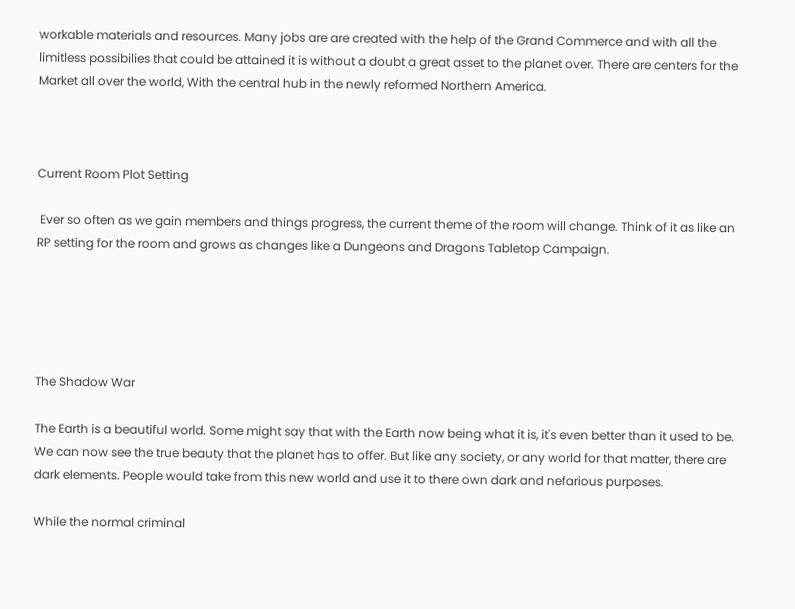workable materials and resources. Many jobs are are created with the help of the Grand Commerce and with all the limitless possibilies that could be attained it is without a doubt a great asset to the planet over. There are centers for the Market all over the world, With the central hub in the newly reformed Northern America.



Current Room Plot Setting

 Ever so often as we gain members and things progress, the current theme of the room will change. Think of it as like an RP setting for the room and grows as changes like a Dungeons and Dragons Tabletop Campaign.





The Shadow War

The Earth is a beautiful world. Some might say that with the Earth now being what it is, it's even better than it used to be. We can now see the true beauty that the planet has to offer. But like any society, or any world for that matter, there are dark elements. People would take from this new world and use it to there own dark and nefarious purposes.

While the normal criminal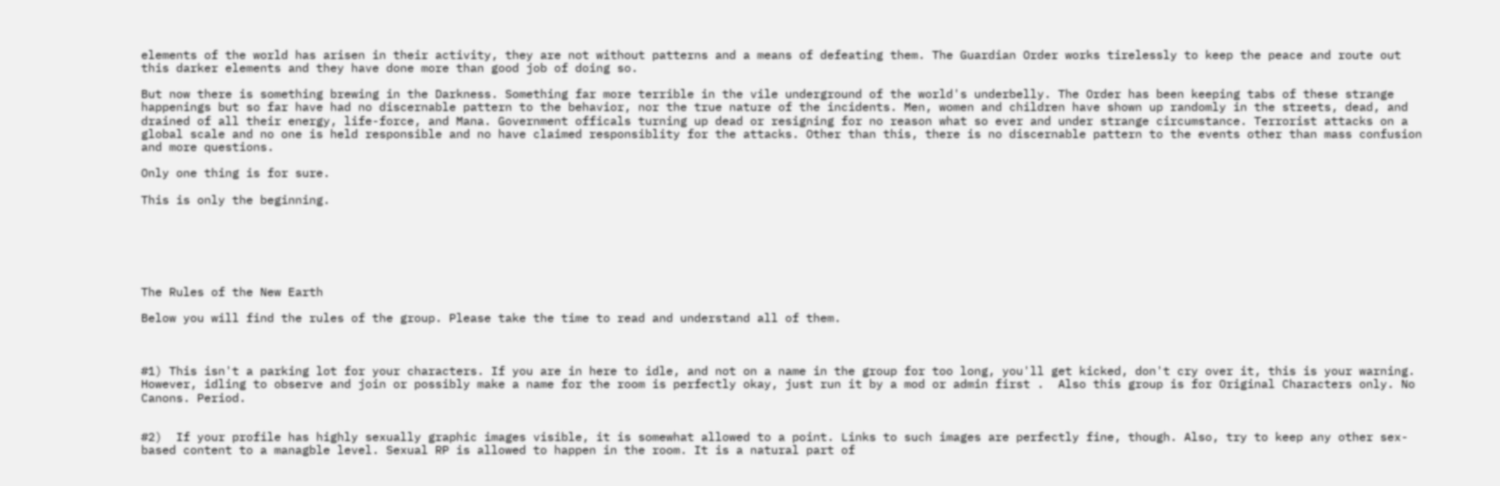elements of the world has arisen in their activity, they are not without patterns and a means of defeating them. The Guardian Order works tirelessly to keep the peace and route out this darker elements and they have done more than good job of doing so.

But now there is something brewing in the Darkness. Something far more terrible in the vile underground of the world's underbelly. The Order has been keeping tabs of these strange happenings but so far have had no discernable pattern to the behavior, nor the true nature of the incidents. Men, women and children have shown up randomly in the streets, dead, and drained of all their energy, life-force, and Mana. Government officals turning up dead or resigning for no reason what so ever and under strange circumstance. Terrorist attacks on a global scale and no one is held responsible and no have claimed responsiblity for the attacks. Other than this, there is no discernable pattern to the events other than mass confusion and more questions.

Only one thing is for sure.

This is only the beginning.






The Rules of the New Earth

Below you will find the rules of the group. Please take the time to read and understand all of them.



#1) This isn't a parking lot for your characters. If you are in here to idle, and not on a name in the group for too long, you'll get kicked, don't cry over it, this is your warning. However, idling to observe and join or possibly make a name for the room is perfectly okay, just run it by a mod or admin first .  Also this group is for Original Characters only. No Canons. Period.


#2)  If your profile has highly sexually graphic images visible, it is somewhat allowed to a point. Links to such images are perfectly fine, though. Also, try to keep any other sex-based content to a managble level. Sexual RP is allowed to happen in the room. It is a natural part of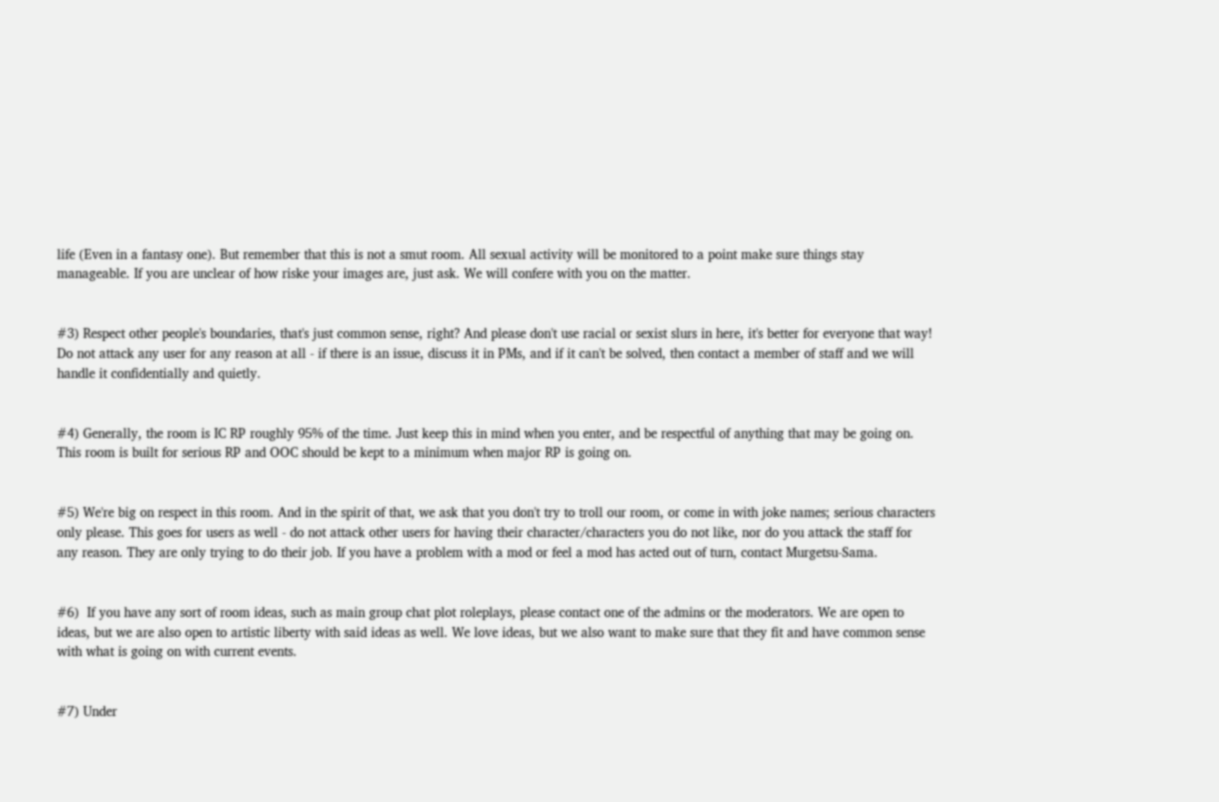life (Even in a fantasy one). But remember that this is not a smut room. All sexual activity will be monitored to a point make sure things stay manageable. If you are unclear of how riske your images are, just ask. We will confere with you on the matter.


#3) Respect other people's boundaries, that's just common sense, right? And please don't use racial or sexist slurs in here, it's better for everyone that way! Do not attack any user for any reason at all - if there is an issue, discuss it in PMs, and if it can't be solved, then contact a member of staff and we will handle it confidentially and quietly.


#4) Generally, the room is IC RP roughly 95% of the time. Just keep this in mind when you enter, and be respectful of anything that may be going on.  This room is built for serious RP and OOC should be kept to a minimum when major RP is going on.


#5) We're big on respect in this room. And in the spirit of that, we ask that you don't try to troll our room, or come in with joke names; serious characters only please. This goes for users as well - do not attack other users for having their character/characters you do not like, nor do you attack the staff for any reason. They are only trying to do their job. If you have a problem with a mod or feel a mod has acted out of turn, contact Murgetsu-Sama.


#6)  If you have any sort of room ideas, such as main group chat plot roleplays, please contact one of the admins or the moderators. We are open to ideas, but we are also open to artistic liberty with said ideas as well. We love ideas, but we also want to make sure that they fit and have common sense with what is going on with current events.


#7) Under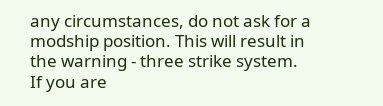any circumstances, do not ask for a modship position. This will result in the warning - three strike system. If you are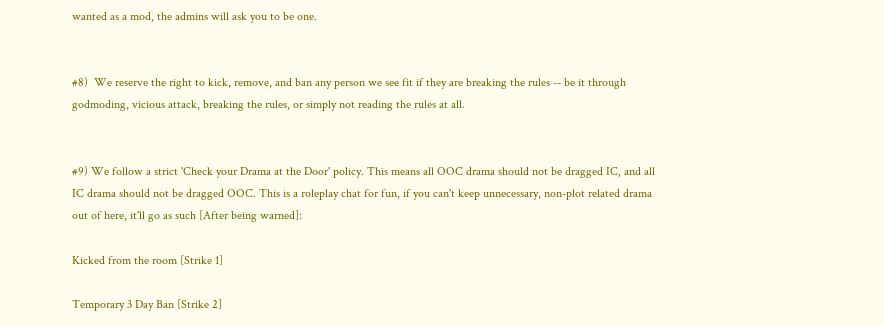wanted as a mod, the admins will ask you to be one.


#8)  We reserve the right to kick, remove, and ban any person we see fit if they are breaking the rules -- be it through godmoding, vicious attack, breaking the rules, or simply not reading the rules at all.


#9) We follow a strict 'Check your Drama at the Door' policy. This means all OOC drama should not be dragged IC, and all IC drama should not be dragged OOC. This is a roleplay chat for fun, if you can't keep unnecessary, non-plot related drama out of here, it'll go as such [After being warned]:

Kicked from the room [Strike 1]

Temporary 3 Day Ban [Strike 2]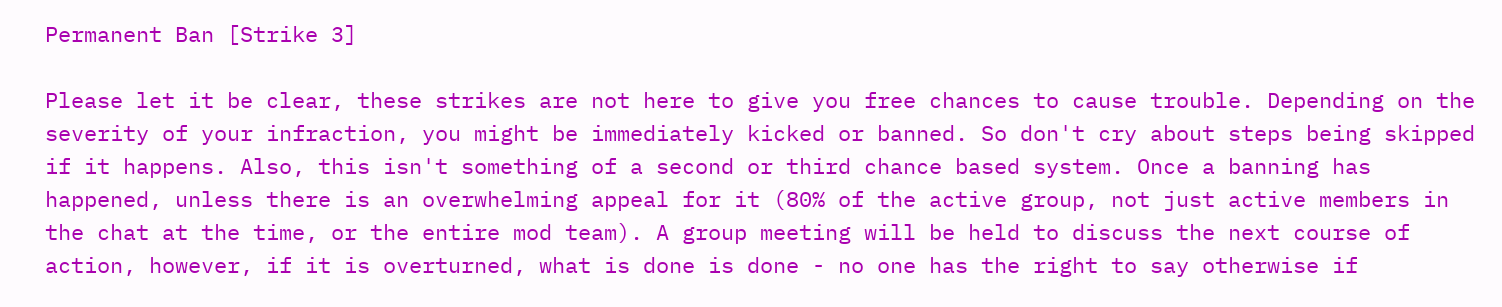Permanent Ban [Strike 3]

Please let it be clear, these strikes are not here to give you free chances to cause trouble. Depending on the severity of your infraction, you might be immediately kicked or banned. So don't cry about steps being skipped if it happens. Also, this isn't something of a second or third chance based system. Once a banning has happened, unless there is an overwhelming appeal for it (80% of the active group, not just active members in the chat at the time, or the entire mod team). A group meeting will be held to discuss the next course of action, however, if it is overturned, what is done is done - no one has the right to say otherwise if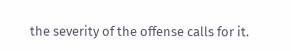the severity of the offense calls for it.